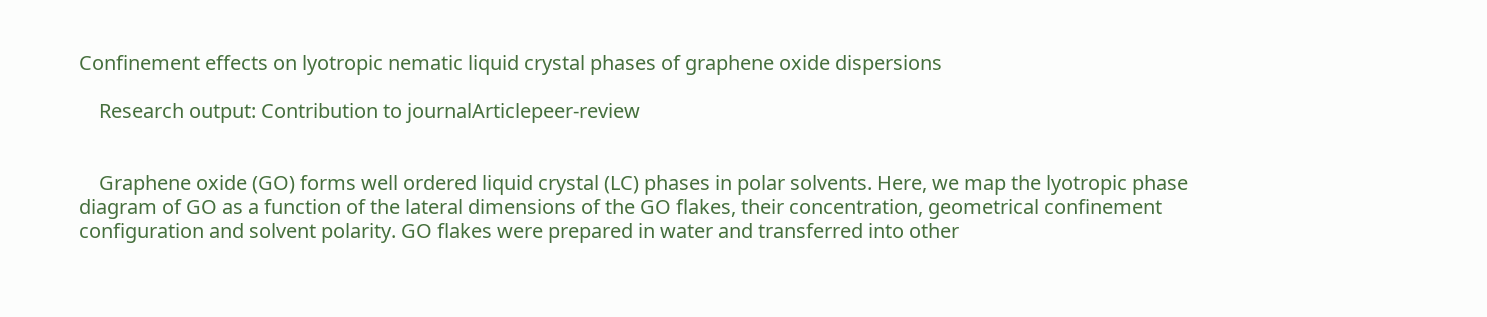Confinement effects on lyotropic nematic liquid crystal phases of graphene oxide dispersions

    Research output: Contribution to journalArticlepeer-review


    Graphene oxide (GO) forms well ordered liquid crystal (LC) phases in polar solvents. Here, we map the lyotropic phase diagram of GO as a function of the lateral dimensions of the GO flakes, their concentration, geometrical confinement configuration and solvent polarity. GO flakes were prepared in water and transferred into other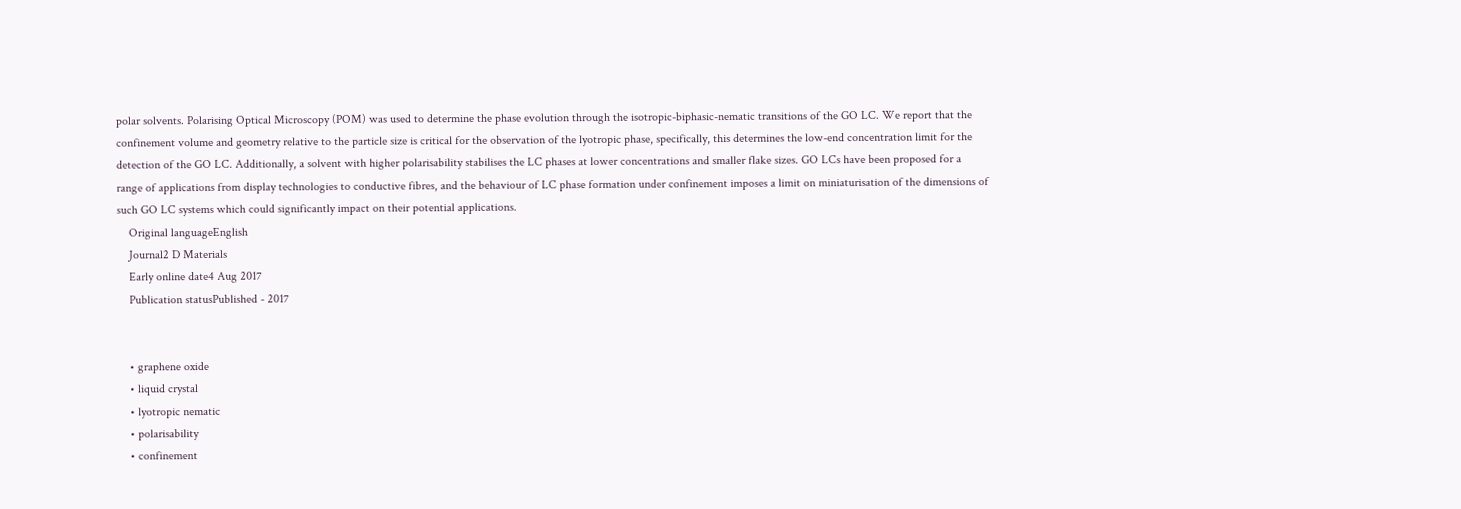polar solvents. Polarising Optical Microscopy (POM) was used to determine the phase evolution through the isotropic-biphasic-nematic transitions of the GO LC. We report that the confinement volume and geometry relative to the particle size is critical for the observation of the lyotropic phase, specifically, this determines the low-end concentration limit for the detection of the GO LC. Additionally, a solvent with higher polarisability stabilises the LC phases at lower concentrations and smaller flake sizes. GO LCs have been proposed for a range of applications from display technologies to conductive fibres, and the behaviour of LC phase formation under confinement imposes a limit on miniaturisation of the dimensions of such GO LC systems which could significantly impact on their potential applications.
    Original languageEnglish
    Journal2 D Materials
    Early online date4 Aug 2017
    Publication statusPublished - 2017


    • graphene oxide
    • liquid crystal
    • lyotropic nematic
    • polarisability
    • confinement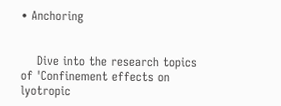• Anchoring


    Dive into the research topics of 'Confinement effects on lyotropic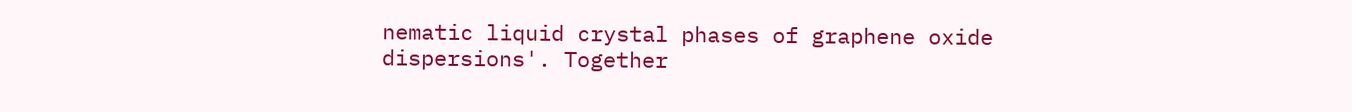nematic liquid crystal phases of graphene oxide dispersions'. Together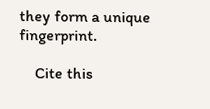they form a unique fingerprint.

    Cite this